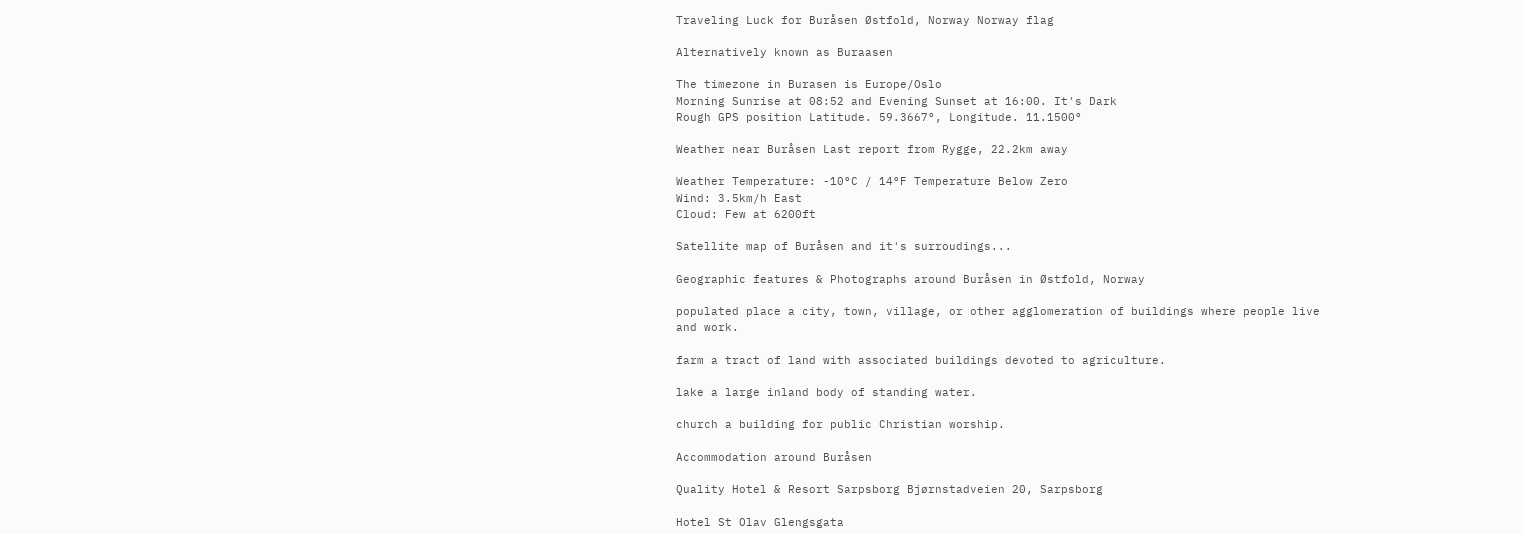Traveling Luck for Buråsen Østfold, Norway Norway flag

Alternatively known as Buraasen

The timezone in Burasen is Europe/Oslo
Morning Sunrise at 08:52 and Evening Sunset at 16:00. It's Dark
Rough GPS position Latitude. 59.3667°, Longitude. 11.1500°

Weather near Buråsen Last report from Rygge, 22.2km away

Weather Temperature: -10°C / 14°F Temperature Below Zero
Wind: 3.5km/h East
Cloud: Few at 6200ft

Satellite map of Buråsen and it's surroudings...

Geographic features & Photographs around Buråsen in Østfold, Norway

populated place a city, town, village, or other agglomeration of buildings where people live and work.

farm a tract of land with associated buildings devoted to agriculture.

lake a large inland body of standing water.

church a building for public Christian worship.

Accommodation around Buråsen

Quality Hotel & Resort Sarpsborg Bjørnstadveien 20, Sarpsborg

Hotel St Olav Glengsgata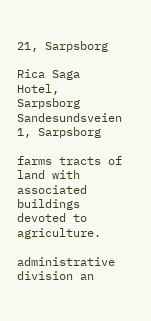21, Sarpsborg

Rica Saga Hotel, Sarpsborg Sandesundsveien 1, Sarpsborg

farms tracts of land with associated buildings devoted to agriculture.

administrative division an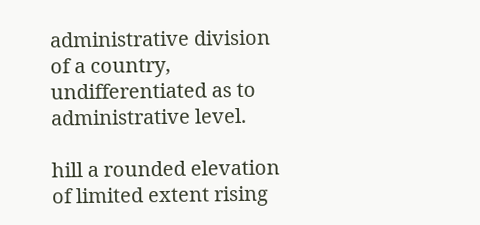administrative division of a country, undifferentiated as to administrative level.

hill a rounded elevation of limited extent rising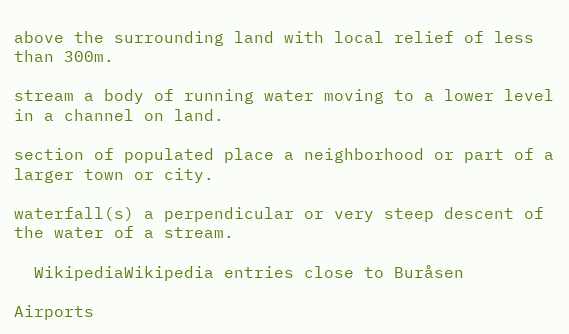above the surrounding land with local relief of less than 300m.

stream a body of running water moving to a lower level in a channel on land.

section of populated place a neighborhood or part of a larger town or city.

waterfall(s) a perpendicular or very steep descent of the water of a stream.

  WikipediaWikipedia entries close to Buråsen

Airports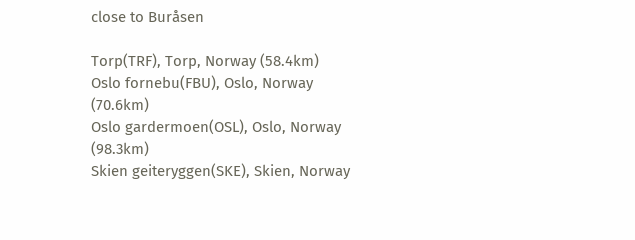close to Buråsen

Torp(TRF), Torp, Norway (58.4km)
Oslo fornebu(FBU), Oslo, Norway (70.6km)
Oslo gardermoen(OSL), Oslo, Norway (98.3km)
Skien geiteryggen(SKE), Skien, Norway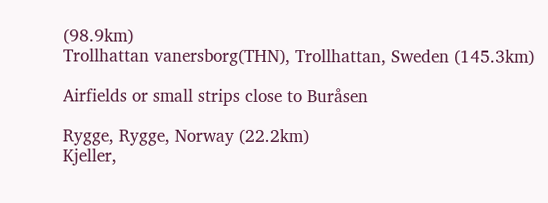(98.9km)
Trollhattan vanersborg(THN), Trollhattan, Sweden (145.3km)

Airfields or small strips close to Buråsen

Rygge, Rygge, Norway (22.2km)
Kjeller,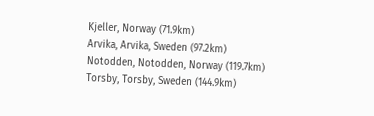Kjeller, Norway (71.9km)
Arvika, Arvika, Sweden (97.2km)
Notodden, Notodden, Norway (119.7km)
Torsby, Torsby, Sweden (144.9km)